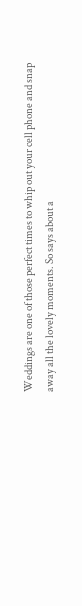Weddings are one of those perfect times to whip out your cell phone and snap away all the lovely moments. So says about a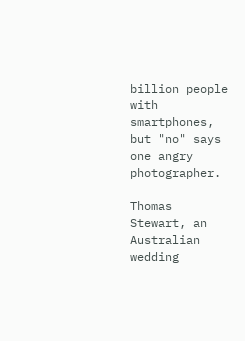billion people with smartphones, but "no" says one angry photographer.

Thomas Stewart, an Australian wedding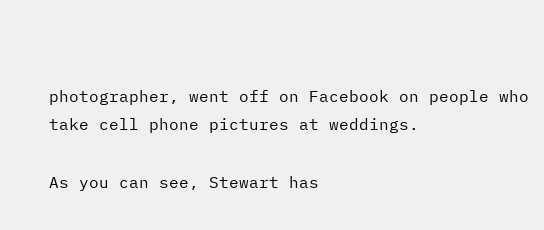photographer, went off on Facebook on people who take cell phone pictures at weddings.

As you can see, Stewart has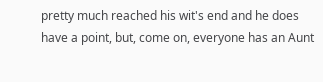pretty much reached his wit's end and he does have a point, but, come on, everyone has an Aunt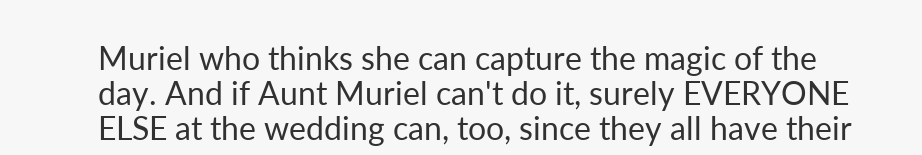Muriel who thinks she can capture the magic of the day. And if Aunt Muriel can't do it, surely EVERYONE ELSE at the wedding can, too, since they all have their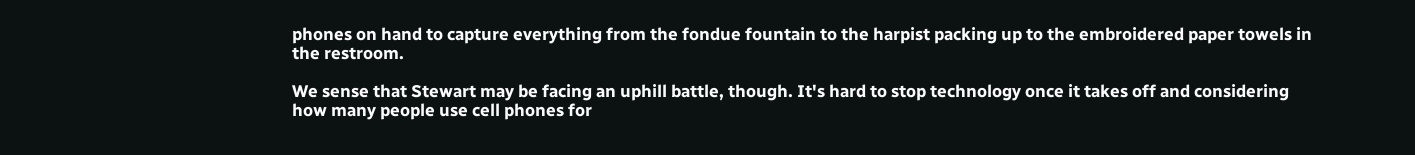phones on hand to capture everything from the fondue fountain to the harpist packing up to the embroidered paper towels in the restroom.

We sense that Stewart may be facing an uphill battle, though. It's hard to stop technology once it takes off and considering how many people use cell phones for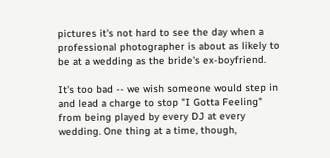pictures it's not hard to see the day when a professional photographer is about as likely to be at a wedding as the bride's ex-boyfriend.

It's too bad -- we wish someone would step in and lead a charge to stop "I Gotta Feeling" from being played by every DJ at every wedding. One thing at a time, though,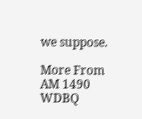we suppose.

More From AM 1490 WDBQ